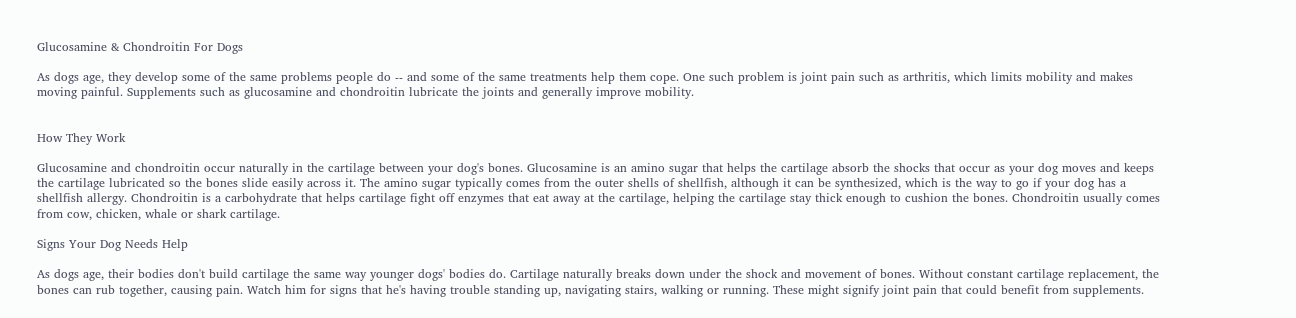Glucosamine & Chondroitin For Dogs

As dogs age, they develop some of the same problems people do -- and some of the same treatments help them cope. One such problem is joint pain such as arthritis, which limits mobility and makes moving painful. Supplements such as glucosamine and chondroitin lubricate the joints and generally improve mobility.


How They Work

Glucosamine and chondroitin occur naturally in the cartilage between your dog's bones. Glucosamine is an amino sugar that helps the cartilage absorb the shocks that occur as your dog moves and keeps the cartilage lubricated so the bones slide easily across it. The amino sugar typically comes from the outer shells of shellfish, although it can be synthesized, which is the way to go if your dog has a shellfish allergy. Chondroitin is a carbohydrate that helps cartilage fight off enzymes that eat away at the cartilage, helping the cartilage stay thick enough to cushion the bones. Chondroitin usually comes from cow, chicken, whale or shark cartilage.

Signs Your Dog Needs Help

As dogs age, their bodies don't build cartilage the same way younger dogs' bodies do. Cartilage naturally breaks down under the shock and movement of bones. Without constant cartilage replacement, the bones can rub together, causing pain. Watch him for signs that he's having trouble standing up, navigating stairs, walking or running. These might signify joint pain that could benefit from supplements.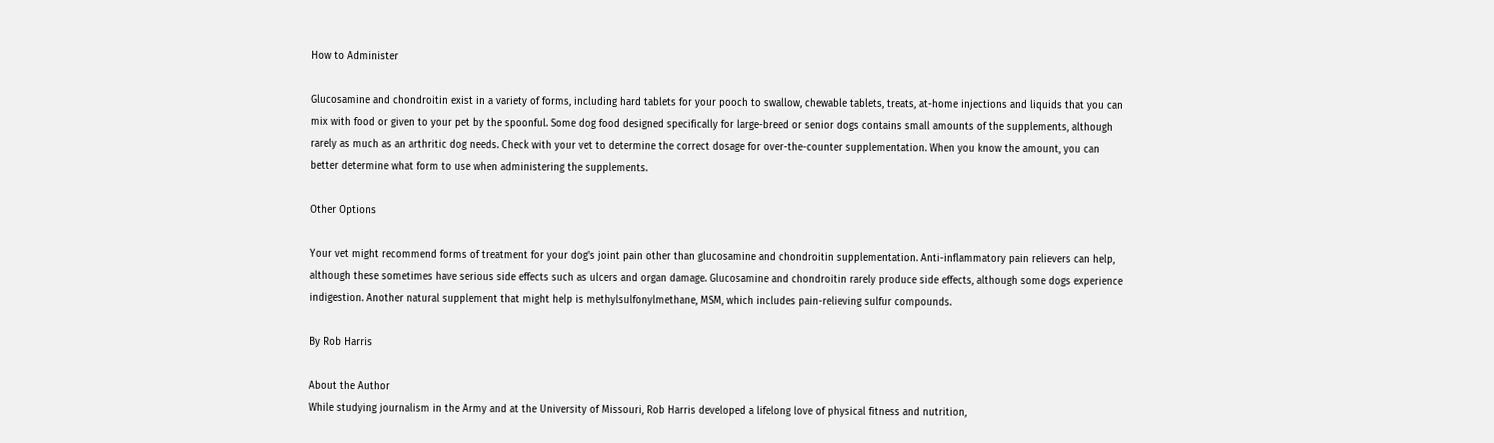How to Administer

Glucosamine and chondroitin exist in a variety of forms, including hard tablets for your pooch to swallow, chewable tablets, treats, at-home injections and liquids that you can mix with food or given to your pet by the spoonful. Some dog food designed specifically for large-breed or senior dogs contains small amounts of the supplements, although rarely as much as an arthritic dog needs. Check with your vet to determine the correct dosage for over-the-counter supplementation. When you know the amount, you can better determine what form to use when administering the supplements.

Other Options

Your vet might recommend forms of treatment for your dog's joint pain other than glucosamine and chondroitin supplementation. Anti-inflammatory pain relievers can help, although these sometimes have serious side effects such as ulcers and organ damage. Glucosamine and chondroitin rarely produce side effects, although some dogs experience indigestion. Another natural supplement that might help is methylsulfonylmethane, MSM, which includes pain-relieving sulfur compounds.

By Rob Harris

About the Author
While studying journalism in the Army and at the University of Missouri, Rob Harris developed a lifelong love of physical fitness and nutrition,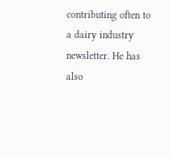contributing often to a dairy industry newsletter. He has also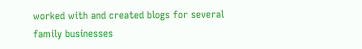worked with and created blogs for several family businesses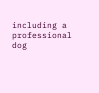including a professional dog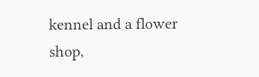kennel and a flower shop,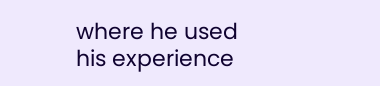where he used his experience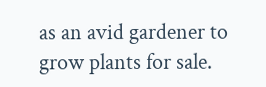as an avid gardener to grow plants for sale.